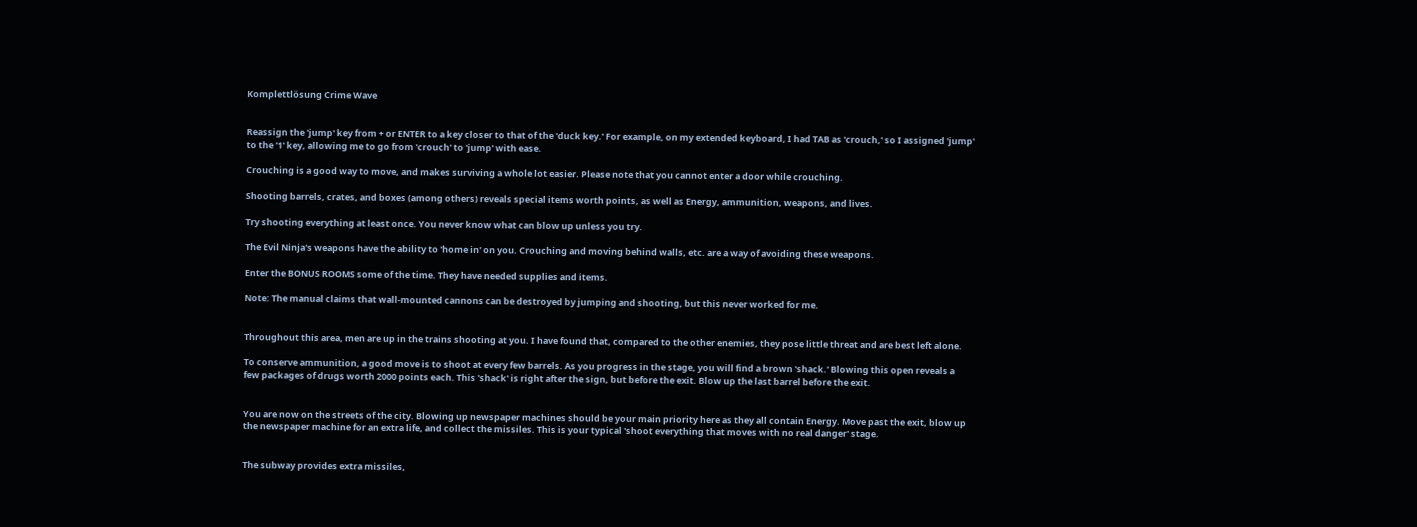Komplettlösung Crime Wave


Reassign the 'jump' key from + or ENTER to a key closer to that of the 'duck key.' For example, on my extended keyboard, I had TAB as 'crouch,' so I assigned 'jump' to the '1' key, allowing me to go from 'crouch' to 'jump' with ease.

Crouching is a good way to move, and makes surviving a whole lot easier. Please note that you cannot enter a door while crouching.

Shooting barrels, crates, and boxes (among others) reveals special items worth points, as well as Energy, ammunition, weapons, and lives.

Try shooting everything at least once. You never know what can blow up unless you try.

The Evil Ninja's weapons have the ability to 'home in' on you. Crouching and moving behind walls, etc. are a way of avoiding these weapons.

Enter the BONUS ROOMS some of the time. They have needed supplies and items.

Note: The manual claims that wall-mounted cannons can be destroyed by jumping and shooting, but this never worked for me.


Throughout this area, men are up in the trains shooting at you. I have found that, compared to the other enemies, they pose little threat and are best left alone.

To conserve ammunition, a good move is to shoot at every few barrels. As you progress in the stage, you will find a brown 'shack.' Blowing this open reveals a few packages of drugs worth 2000 points each. This 'shack' is right after the sign, but before the exit. Blow up the last barrel before the exit.


You are now on the streets of the city. Blowing up newspaper machines should be your main priority here as they all contain Energy. Move past the exit, blow up the newspaper machine for an extra life, and collect the missiles. This is your typical 'shoot everything that moves with no real danger' stage.


The subway provides extra missiles,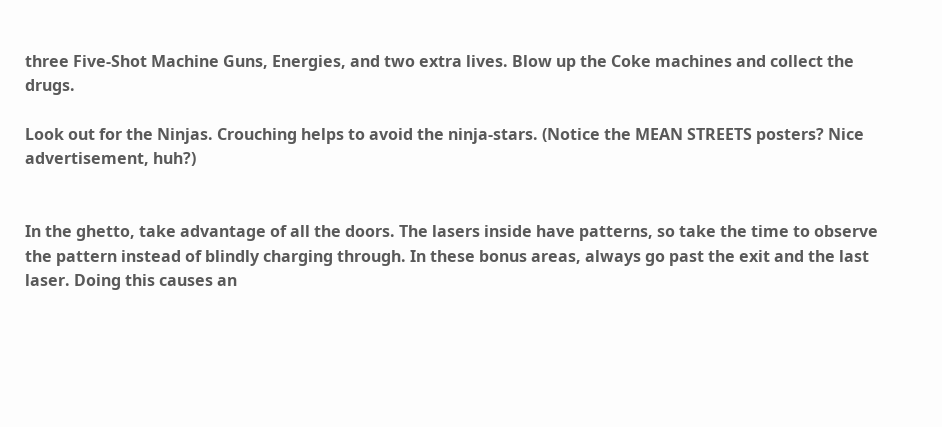three Five-Shot Machine Guns, Energies, and two extra lives. Blow up the Coke machines and collect the drugs.

Look out for the Ninjas. Crouching helps to avoid the ninja-stars. (Notice the MEAN STREETS posters? Nice advertisement, huh?)


In the ghetto, take advantage of all the doors. The lasers inside have patterns, so take the time to observe the pattern instead of blindly charging through. In these bonus areas, always go past the exit and the last laser. Doing this causes an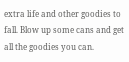extra life and other goodies to fall. Blow up some cans and get all the goodies you can.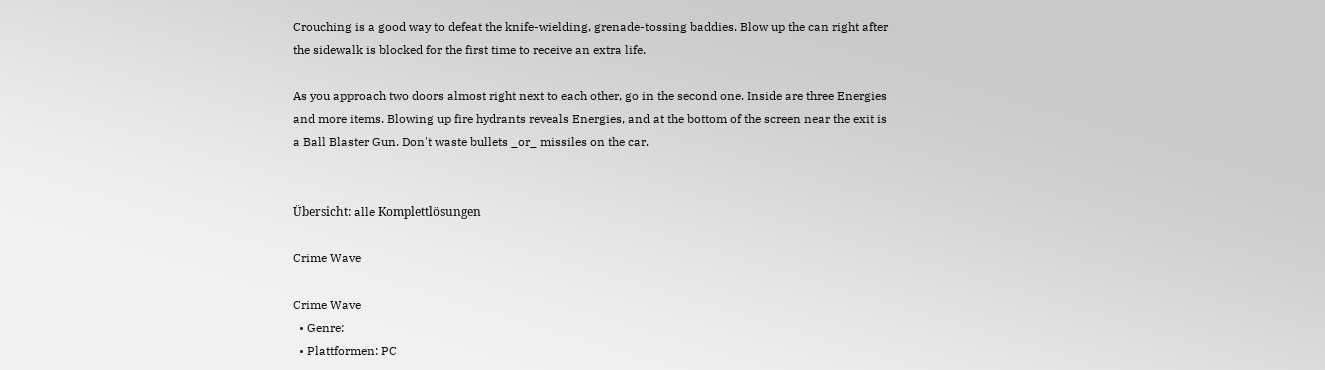Crouching is a good way to defeat the knife-wielding, grenade-tossing baddies. Blow up the can right after the sidewalk is blocked for the first time to receive an extra life.

As you approach two doors almost right next to each other, go in the second one. Inside are three Energies and more items. Blowing up fire hydrants reveals Energies, and at the bottom of the screen near the exit is a Ball Blaster Gun. Don't waste bullets _or_ missiles on the car.


Übersicht: alle Komplettlösungen

Crime Wave

Crime Wave
  • Genre:
  • Plattformen: PC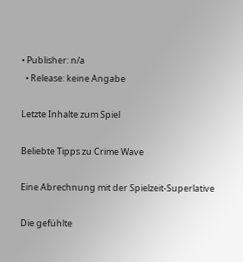• Publisher: n/a
  • Release: keine Angabe

Letzte Inhalte zum Spiel

Beliebte Tipps zu Crime Wave

Eine Abrechnung mit der Spielzeit-Superlative

Die gefühlte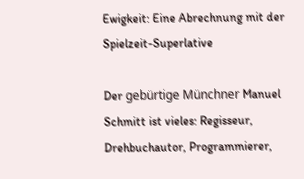Ewigkeit: Eine Abrechnung mit der Spielzeit-Superlative

Der gebürtige Münchner Manuel Schmitt ist vieles: Regisseur, Drehbuchautor, Programmierer,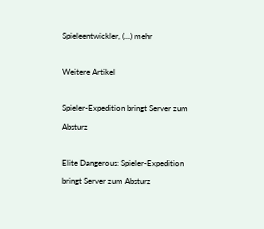Spieleentwickler, (...) mehr

Weitere Artikel

Spieler-Expedition bringt Server zum Absturz

Elite Dangerous: Spieler-Expedition bringt Server zum Absturz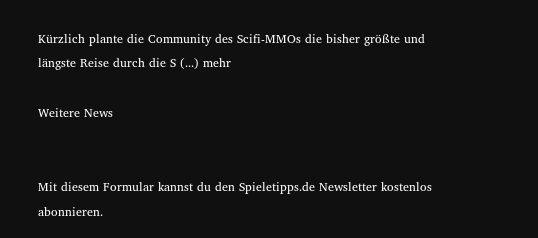Kürzlich plante die Community des Scifi-MMOs die bisher größte und längste Reise durch die S (...) mehr

Weitere News


Mit diesem Formular kannst du den Spieletipps.de Newsletter kostenlos abonnieren.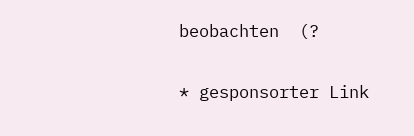beobachten  (?

* gesponsorter Link